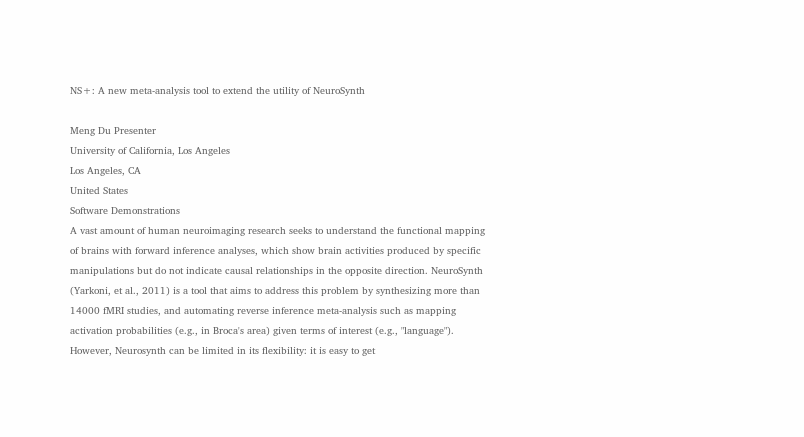NS+: A new meta-analysis tool to extend the utility of NeuroSynth

Meng Du Presenter
University of California, Los Angeles
Los Angeles, CA
United States
Software Demonstrations
A vast amount of human neuroimaging research seeks to understand the functional mapping of brains with forward inference analyses, which show brain activities produced by specific manipulations but do not indicate causal relationships in the opposite direction. NeuroSynth (Yarkoni, et al., 2011) is a tool that aims to address this problem by synthesizing more than 14000 fMRI studies, and automating reverse inference meta-analysis such as mapping activation probabilities (e.g., in Broca's area) given terms of interest (e.g., "language"). However, Neurosynth can be limited in its flexibility: it is easy to get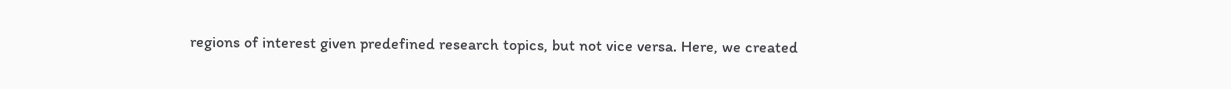regions of interest given predefined research topics, but not vice versa. Here, we created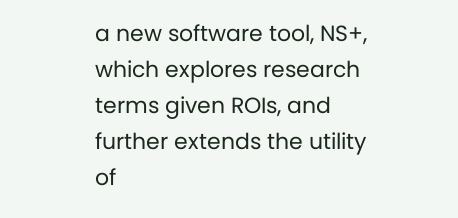a new software tool, NS+, which explores research terms given ROIs, and further extends the utility of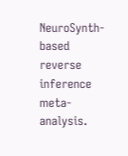NeuroSynth-based reverse inference meta-analysis.